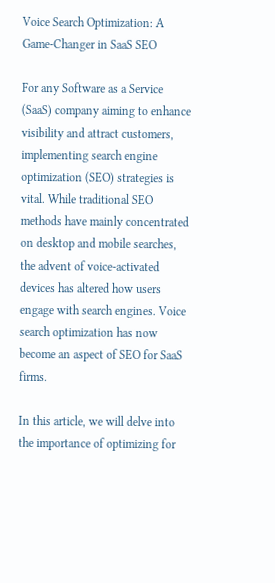Voice Search Optimization: A Game-Changer in SaaS SEO

For any Software as a Service (SaaS) company aiming to enhance visibility and attract customers, implementing search engine optimization (SEO) strategies is vital. While traditional SEO methods have mainly concentrated on desktop and mobile searches, the advent of voice-activated devices has altered how users engage with search engines. Voice search optimization has now become an aspect of SEO for SaaS firms.

In this article, we will delve into the importance of optimizing for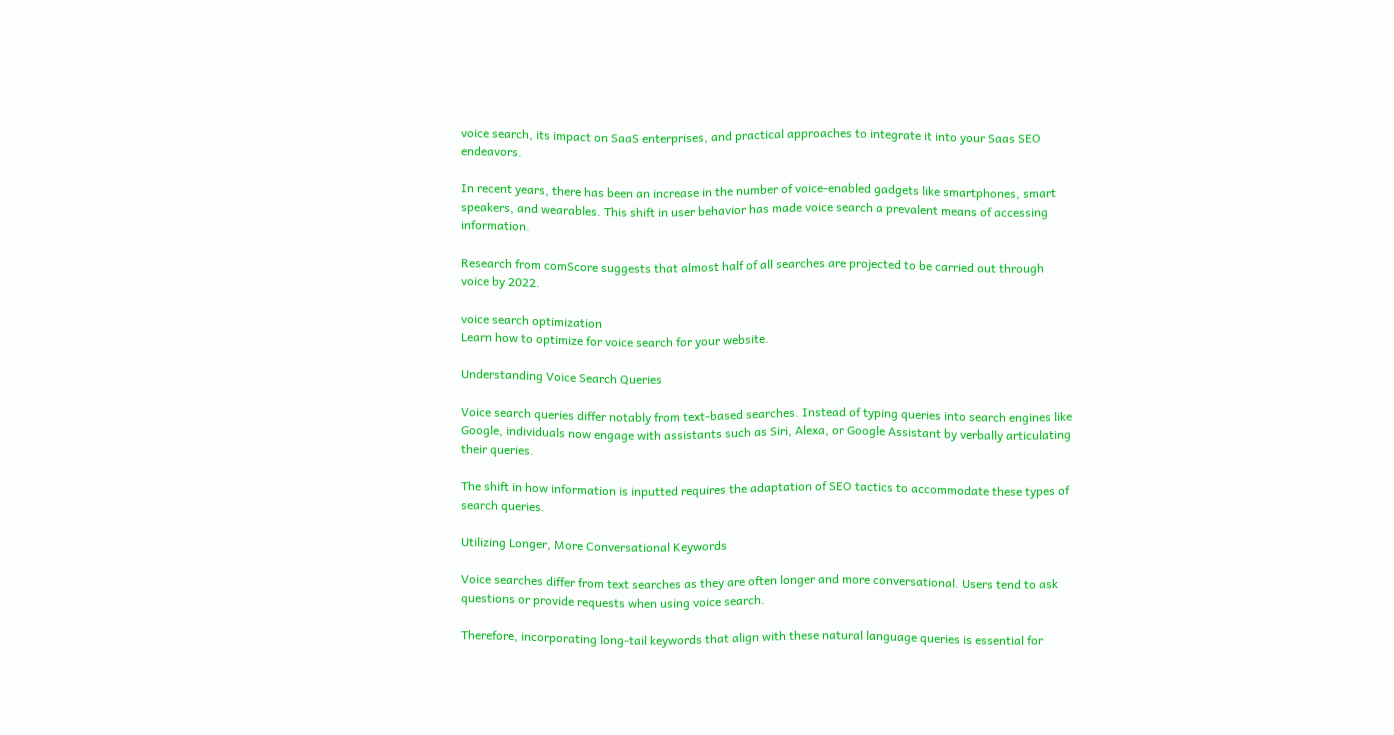voice search, its impact on SaaS enterprises, and practical approaches to integrate it into your Saas SEO endeavors.

In recent years, there has been an increase in the number of voice-enabled gadgets like smartphones, smart speakers, and wearables. This shift in user behavior has made voice search a prevalent means of accessing information.

Research from comScore suggests that almost half of all searches are projected to be carried out through voice by 2022.

voice search optimization
Learn how to optimize for voice search for your website.

Understanding Voice Search Queries

Voice search queries differ notably from text-based searches. Instead of typing queries into search engines like Google, individuals now engage with assistants such as Siri, Alexa, or Google Assistant by verbally articulating their queries.

The shift in how information is inputted requires the adaptation of SEO tactics to accommodate these types of search queries.

Utilizing Longer, More Conversational Keywords

Voice searches differ from text searches as they are often longer and more conversational. Users tend to ask questions or provide requests when using voice search.

Therefore, incorporating long-tail keywords that align with these natural language queries is essential for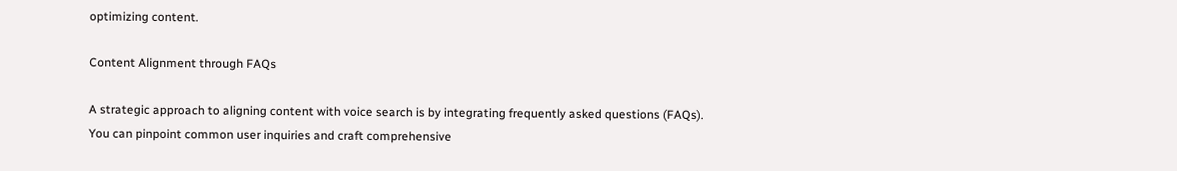optimizing content.

Content Alignment through FAQs

A strategic approach to aligning content with voice search is by integrating frequently asked questions (FAQs). You can pinpoint common user inquiries and craft comprehensive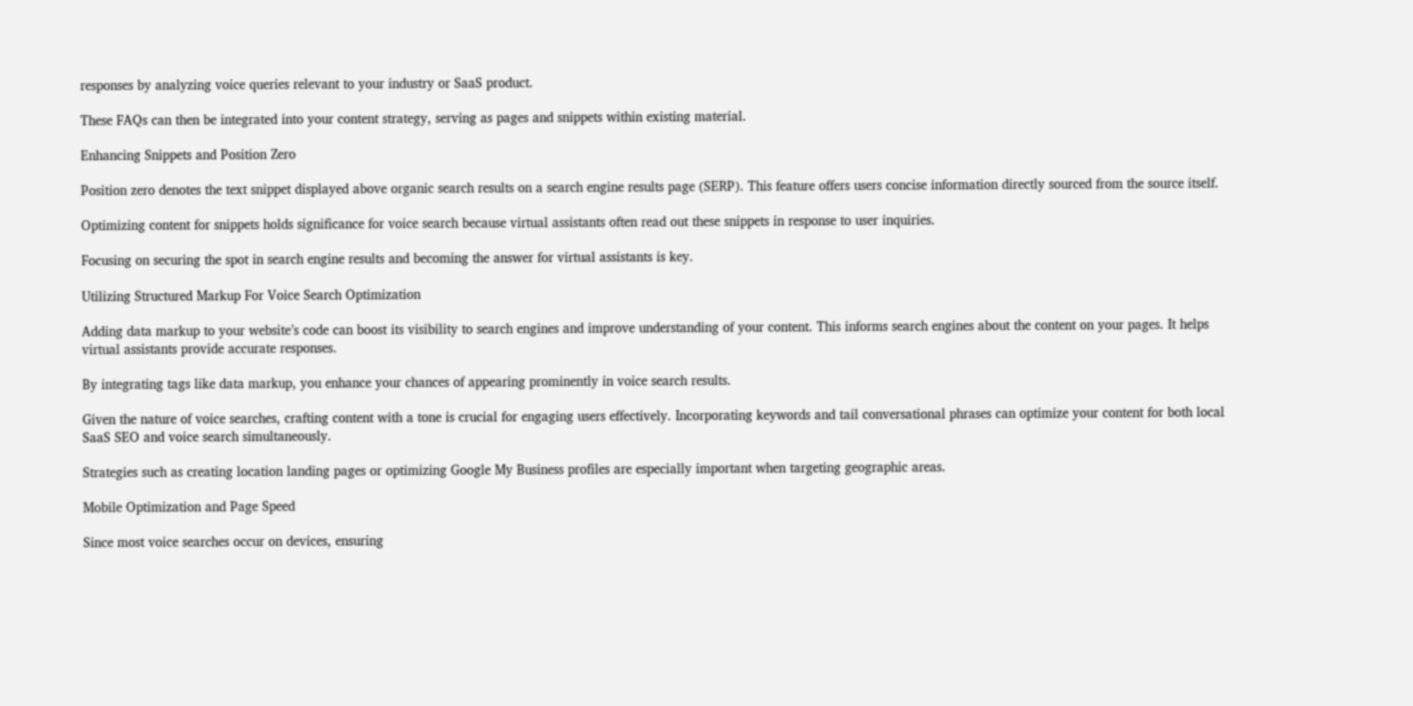responses by analyzing voice queries relevant to your industry or SaaS product.

These FAQs can then be integrated into your content strategy, serving as pages and snippets within existing material.

Enhancing Snippets and Position Zero

Position zero denotes the text snippet displayed above organic search results on a search engine results page (SERP). This feature offers users concise information directly sourced from the source itself.

Optimizing content for snippets holds significance for voice search because virtual assistants often read out these snippets in response to user inquiries.

Focusing on securing the spot in search engine results and becoming the answer for virtual assistants is key.

Utilizing Structured Markup For Voice Search Optimization

Adding data markup to your website’s code can boost its visibility to search engines and improve understanding of your content. This informs search engines about the content on your pages. It helps virtual assistants provide accurate responses.

By integrating tags like data markup, you enhance your chances of appearing prominently in voice search results.

Given the nature of voice searches, crafting content with a tone is crucial for engaging users effectively. Incorporating keywords and tail conversational phrases can optimize your content for both local SaaS SEO and voice search simultaneously.

Strategies such as creating location landing pages or optimizing Google My Business profiles are especially important when targeting geographic areas.

Mobile Optimization and Page Speed

Since most voice searches occur on devices, ensuring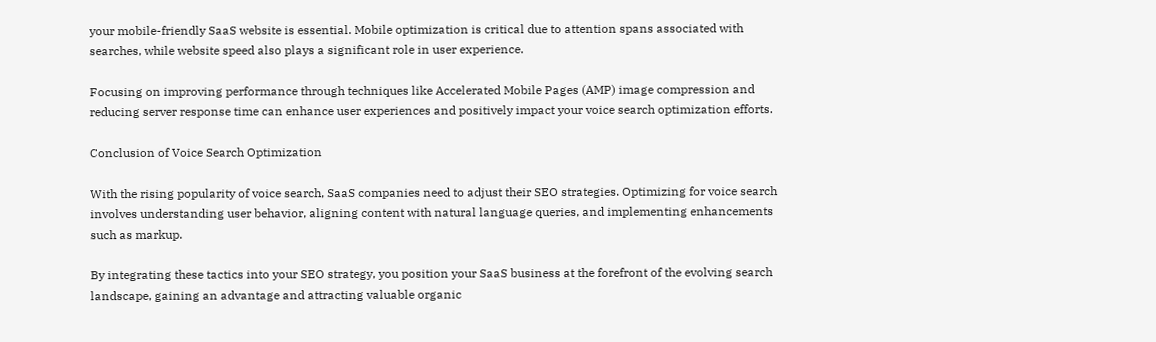your mobile-friendly SaaS website is essential. Mobile optimization is critical due to attention spans associated with searches, while website speed also plays a significant role in user experience.

Focusing on improving performance through techniques like Accelerated Mobile Pages (AMP) image compression and reducing server response time can enhance user experiences and positively impact your voice search optimization efforts.

Conclusion of Voice Search Optimization

With the rising popularity of voice search, SaaS companies need to adjust their SEO strategies. Optimizing for voice search involves understanding user behavior, aligning content with natural language queries, and implementing enhancements such as markup.

By integrating these tactics into your SEO strategy, you position your SaaS business at the forefront of the evolving search landscape, gaining an advantage and attracting valuable organic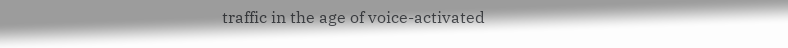traffic in the age of voice-activated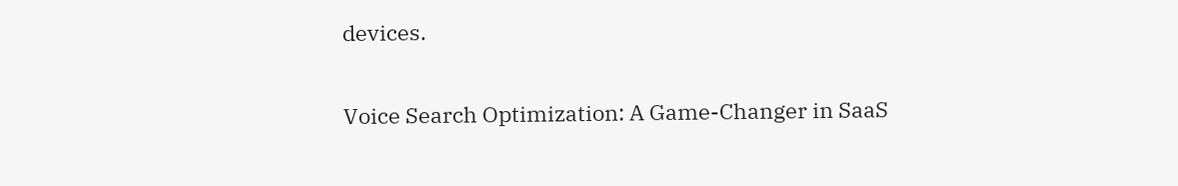devices.

Voice Search Optimization: A Game-Changer in SaaS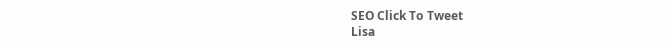SEO Click To Tweet
Lisa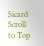Sicard
Scroll to Top